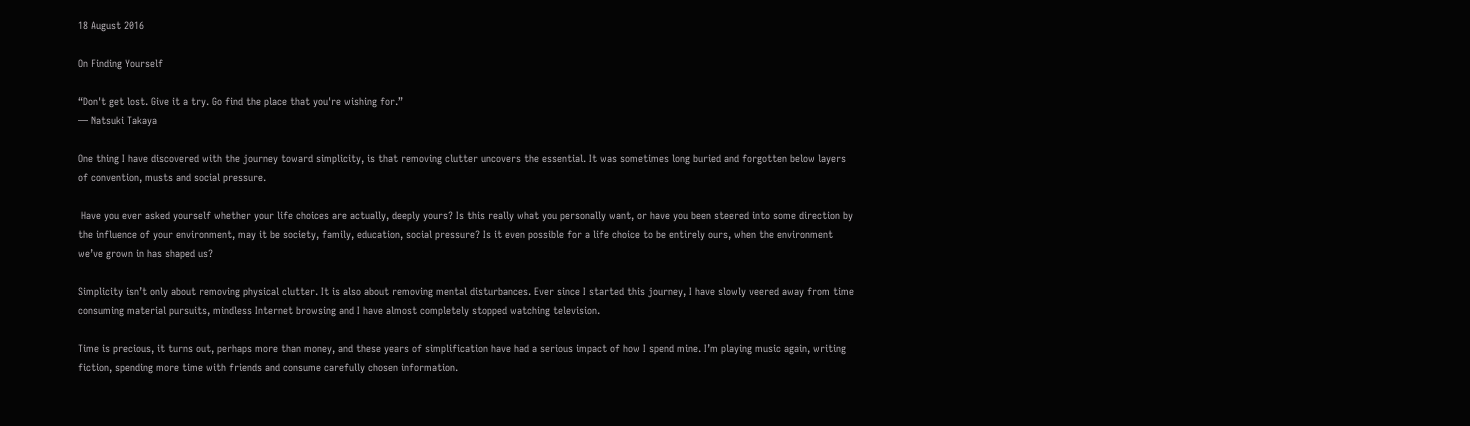18 August 2016

On Finding Yourself

“Don't get lost. Give it a try. Go find the place that you're wishing for.”
— Natsuki Takaya

One thing I have discovered with the journey toward simplicity, is that removing clutter uncovers the essential. It was sometimes long buried and forgotten below layers of convention, musts and social pressure.

 Have you ever asked yourself whether your life choices are actually, deeply yours? Is this really what you personally want, or have you been steered into some direction by the influence of your environment, may it be society, family, education, social pressure? Is it even possible for a life choice to be entirely ours, when the environment we’ve grown in has shaped us?

Simplicity isn’t only about removing physical clutter. It is also about removing mental disturbances. Ever since I started this journey, I have slowly veered away from time consuming material pursuits, mindless Internet browsing and I have almost completely stopped watching television.

Time is precious, it turns out, perhaps more than money, and these years of simplification have had a serious impact of how I spend mine. I’m playing music again, writing fiction, spending more time with friends and consume carefully chosen information.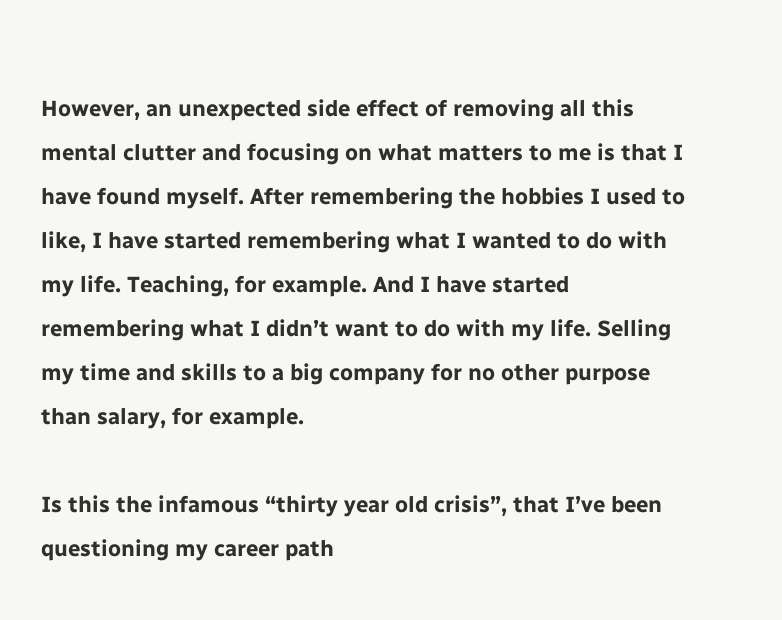However, an unexpected side effect of removing all this mental clutter and focusing on what matters to me is that I have found myself. After remembering the hobbies I used to like, I have started remembering what I wanted to do with my life. Teaching, for example. And I have started remembering what I didn’t want to do with my life. Selling my time and skills to a big company for no other purpose than salary, for example.

Is this the infamous “thirty year old crisis”, that I’ve been questioning my career path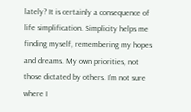lately? It is certainly a consequence of life simplification. Simplicity helps me finding myself, remembering my hopes and dreams. My own priorities, not those dictated by others. I’m not sure where I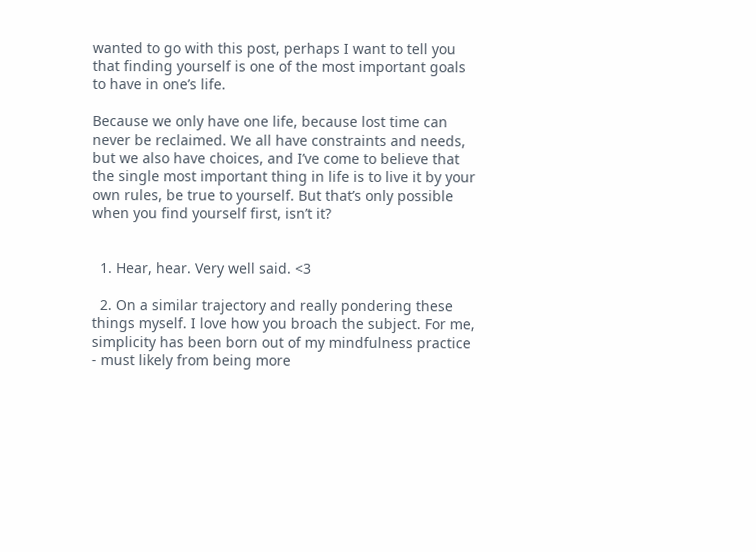wanted to go with this post, perhaps I want to tell you that finding yourself is one of the most important goals to have in one’s life.

Because we only have one life, because lost time can never be reclaimed. We all have constraints and needs, but we also have choices, and I’ve come to believe that the single most important thing in life is to live it by your own rules, be true to yourself. But that’s only possible when you find yourself first, isn’t it?


  1. Hear, hear. Very well said. <3

  2. On a similar trajectory and really pondering these things myself. I love how you broach the subject. For me, simplicity has been born out of my mindfulness practice - must likely from being more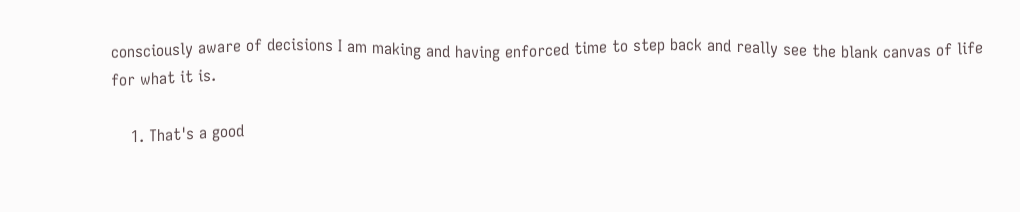consciously aware of decisions I am making and having enforced time to step back and really see the blank canvas of life for what it is.

    1. That's a good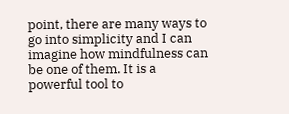point, there are many ways to go into simplicity and I can imagine how mindfulness can be one of them. It is a powerful tool to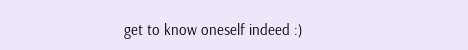get to know oneself indeed :)